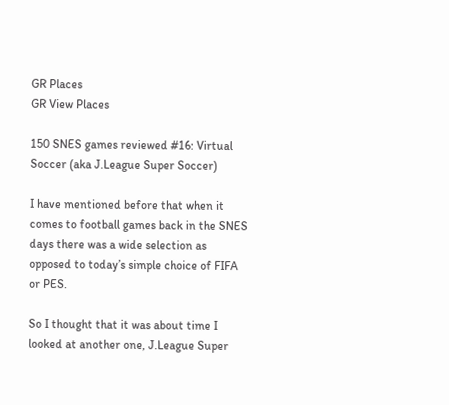GR Places
GR View Places

150 SNES games reviewed #16: Virtual Soccer (aka J.League Super Soccer)

I have mentioned before that when it comes to football games back in the SNES days there was a wide selection as opposed to today’s simple choice of FIFA or PES.

So I thought that it was about time I looked at another one, J.League Super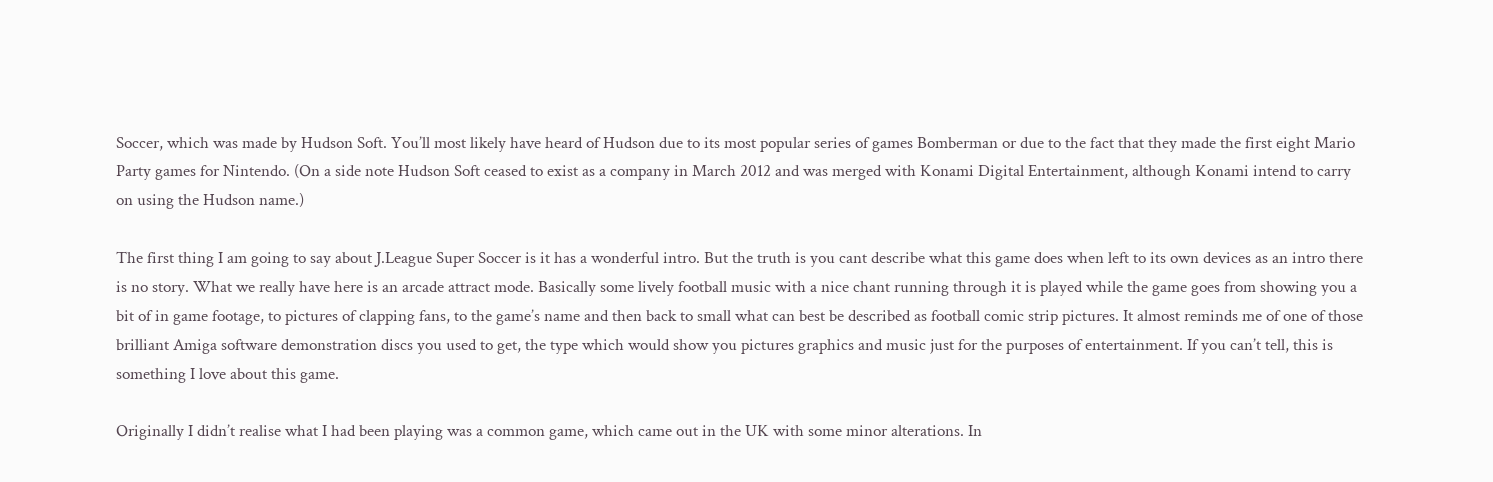Soccer, which was made by Hudson Soft. You’ll most likely have heard of Hudson due to its most popular series of games Bomberman or due to the fact that they made the first eight Mario Party games for Nintendo. (On a side note Hudson Soft ceased to exist as a company in March 2012 and was merged with Konami Digital Entertainment, although Konami intend to carry on using the Hudson name.)

The first thing I am going to say about J.League Super Soccer is it has a wonderful intro. But the truth is you cant describe what this game does when left to its own devices as an intro there is no story. What we really have here is an arcade attract mode. Basically some lively football music with a nice chant running through it is played while the game goes from showing you a bit of in game footage, to pictures of clapping fans, to the game’s name and then back to small what can best be described as football comic strip pictures. It almost reminds me of one of those brilliant Amiga software demonstration discs you used to get, the type which would show you pictures graphics and music just for the purposes of entertainment. If you can’t tell, this is something I love about this game.

Originally I didn’t realise what I had been playing was a common game, which came out in the UK with some minor alterations. In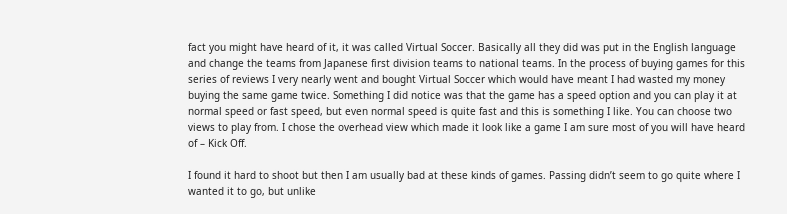fact you might have heard of it, it was called Virtual Soccer. Basically all they did was put in the English language and change the teams from Japanese first division teams to national teams. In the process of buying games for this series of reviews I very nearly went and bought Virtual Soccer which would have meant I had wasted my money buying the same game twice. Something I did notice was that the game has a speed option and you can play it at normal speed or fast speed, but even normal speed is quite fast and this is something I like. You can choose two views to play from. I chose the overhead view which made it look like a game I am sure most of you will have heard of – Kick Off.

I found it hard to shoot but then I am usually bad at these kinds of games. Passing didn’t seem to go quite where I wanted it to go, but unlike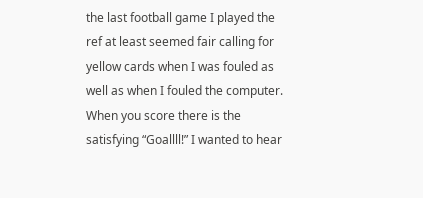the last football game I played the ref at least seemed fair calling for yellow cards when I was fouled as well as when I fouled the computer. When you score there is the satisfying “Goallll!” I wanted to hear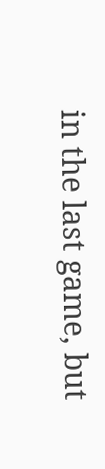in the last game, but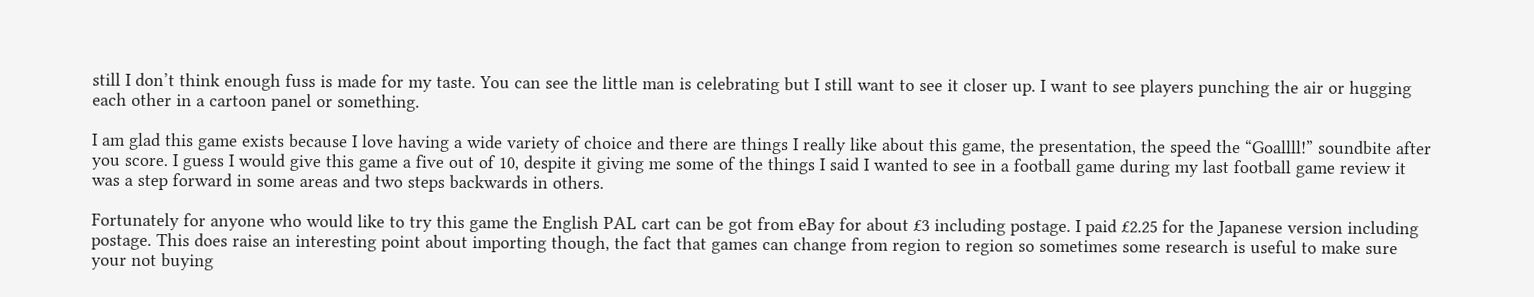still I don’t think enough fuss is made for my taste. You can see the little man is celebrating but I still want to see it closer up. I want to see players punching the air or hugging each other in a cartoon panel or something.

I am glad this game exists because I love having a wide variety of choice and there are things I really like about this game, the presentation, the speed the “Goallll!” soundbite after you score. I guess I would give this game a five out of 10, despite it giving me some of the things I said I wanted to see in a football game during my last football game review it was a step forward in some areas and two steps backwards in others.

Fortunately for anyone who would like to try this game the English PAL cart can be got from eBay for about £3 including postage. I paid £2.25 for the Japanese version including postage. This does raise an interesting point about importing though, the fact that games can change from region to region so sometimes some research is useful to make sure your not buying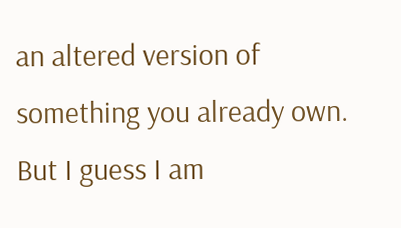an altered version of something you already own. But I guess I am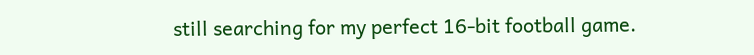still searching for my perfect 16-bit football game.